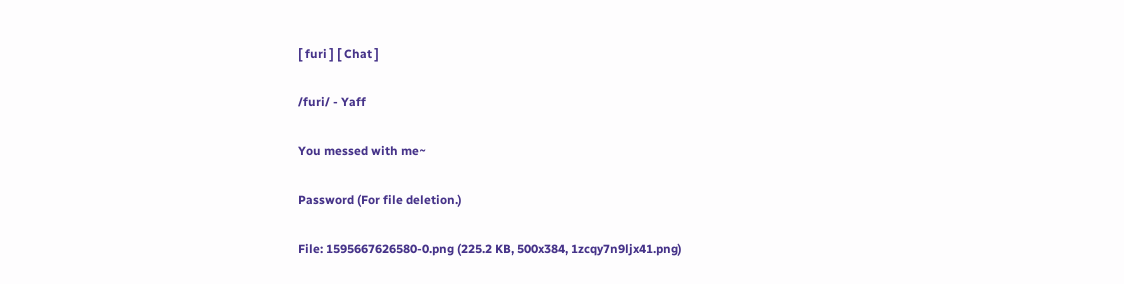[ furi ] [ Chat ]

/furi/ - Yaff

You messed with me~

Password (For file deletion.)

File: 1595667626580-0.png (225.2 KB, 500x384, 1zcqy7n9ljx41.png)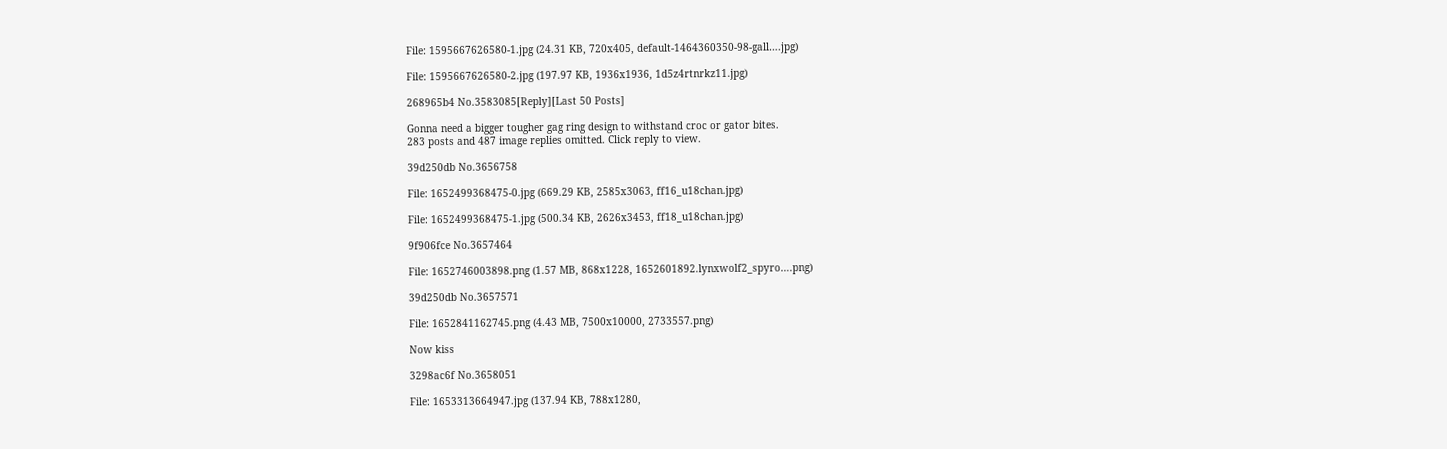File: 1595667626580-1.jpg (24.31 KB, 720x405, default-1464360350-98-gall….jpg)

File: 1595667626580-2.jpg (197.97 KB, 1936x1936, 1d5z4rtnrkz11.jpg)

268965b4 No.3583085[Reply][Last 50 Posts]

Gonna need a bigger tougher gag ring design to withstand croc or gator bites.
283 posts and 487 image replies omitted. Click reply to view.

39d250db No.3656758

File: 1652499368475-0.jpg (669.29 KB, 2585x3063, ff16_u18chan.jpg)

File: 1652499368475-1.jpg (500.34 KB, 2626x3453, ff18_u18chan.jpg)

9f906fce No.3657464

File: 1652746003898.png (1.57 MB, 868x1228, 1652601892.lynxwolf2_spyro….png)

39d250db No.3657571

File: 1652841162745.png (4.43 MB, 7500x10000, 2733557.png)

Now kiss

3298ac6f No.3658051

File: 1653313664947.jpg (137.94 KB, 788x1280,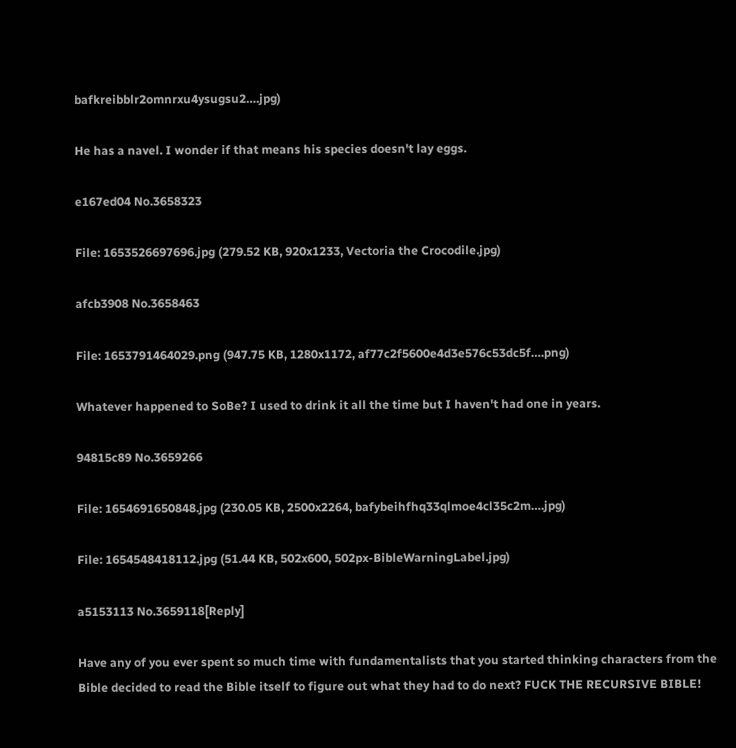bafkreibblr2omnrxu4ysugsu2….jpg)

He has a navel. I wonder if that means his species doesn't lay eggs.

e167ed04 No.3658323

File: 1653526697696.jpg (279.52 KB, 920x1233, Vectoria the Crocodile.jpg)

afcb3908 No.3658463

File: 1653791464029.png (947.75 KB, 1280x1172, af77c2f5600e4d3e576c53dc5f….png)

Whatever happened to SoBe? I used to drink it all the time but I haven't had one in years.

94815c89 No.3659266

File: 1654691650848.jpg (230.05 KB, 2500x2264, bafybeihfhq33qlmoe4cl35c2m….jpg)

File: 1654548418112.jpg (51.44 KB, 502x600, 502px-BibleWarningLabel.jpg)

a5153113 No.3659118[Reply]

Have any of you ever spent so much time with fundamentalists that you started thinking characters from the Bible decided to read the Bible itself to figure out what they had to do next? FUCK THE RECURSIVE BIBLE!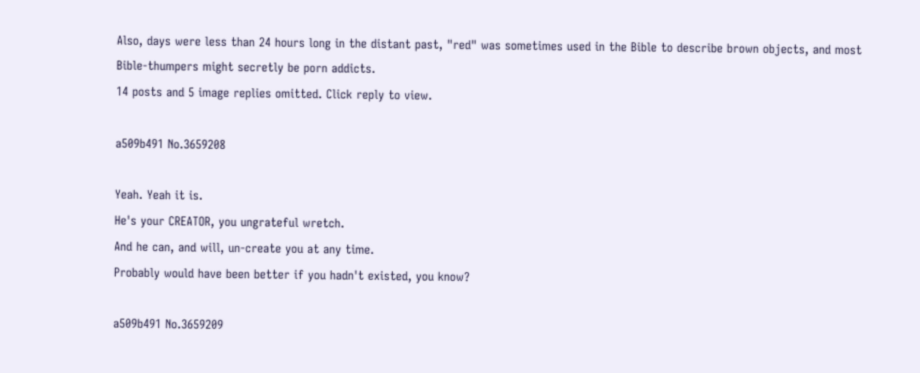Also, days were less than 24 hours long in the distant past, "red" was sometimes used in the Bible to describe brown objects, and most Bible-thumpers might secretly be porn addicts.
14 posts and 5 image replies omitted. Click reply to view.

a509b491 No.3659208

Yeah. Yeah it is.
He's your CREATOR, you ungrateful wretch.
And he can, and will, un-create you at any time.
Probably would have been better if you hadn't existed, you know?

a509b491 No.3659209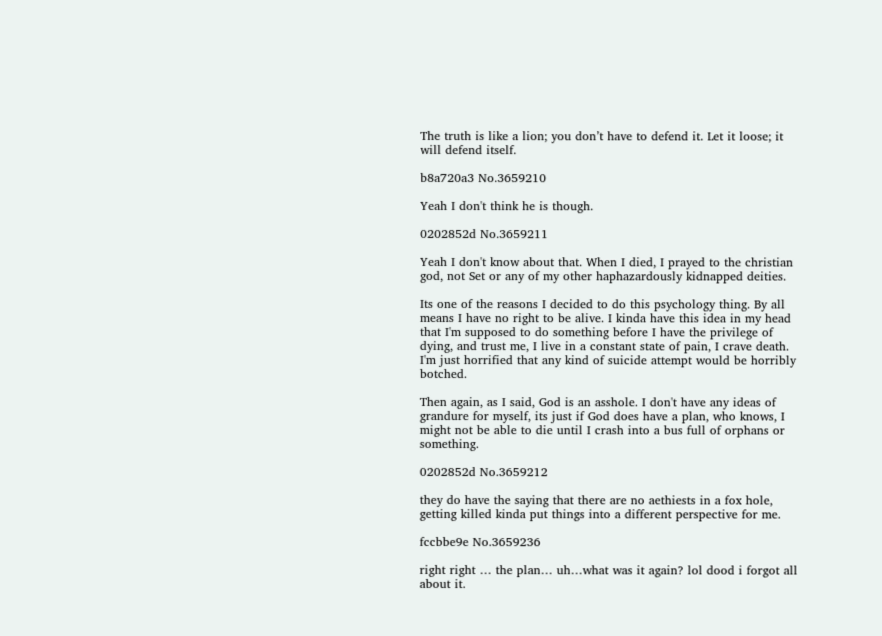The truth is like a lion; you don’t have to defend it. Let it loose; it will defend itself.

b8a720a3 No.3659210

Yeah I don't think he is though.

0202852d No.3659211

Yeah I don't know about that. When I died, I prayed to the christian god, not Set or any of my other haphazardously kidnapped deities.

Its one of the reasons I decided to do this psychology thing. By all means I have no right to be alive. I kinda have this idea in my head that I'm supposed to do something before I have the privilege of dying, and trust me, I live in a constant state of pain, I crave death. I'm just horrified that any kind of suicide attempt would be horribly botched.

Then again, as I said, God is an asshole. I don't have any ideas of grandure for myself, its just if God does have a plan, who knows, I might not be able to die until I crash into a bus full of orphans or something.

0202852d No.3659212

they do have the saying that there are no aethiests in a fox hole, getting killed kinda put things into a different perspective for me.

fccbbe9e No.3659236

right right … the plan… uh…what was it again? lol dood i forgot all about it.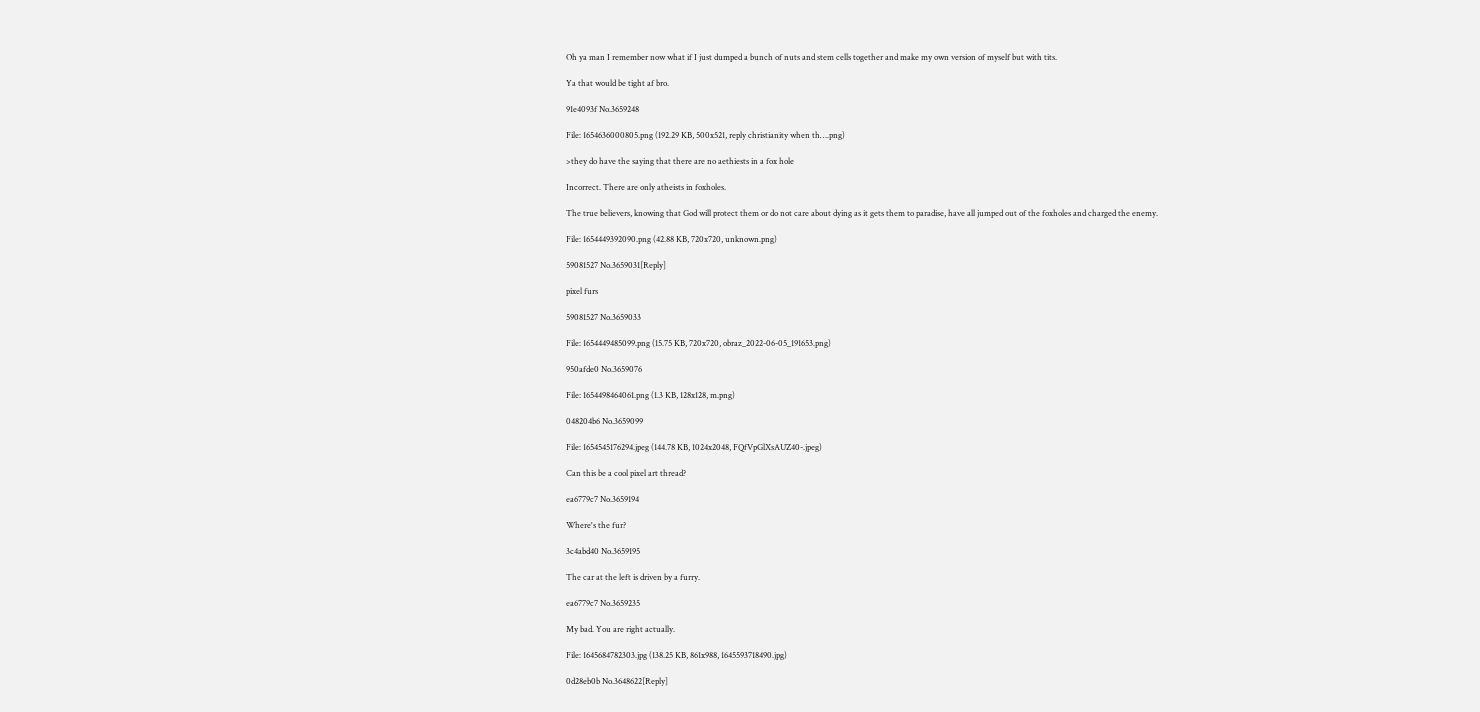Oh ya man I remember now what if I just dumped a bunch of nuts and stem cells together and make my own version of myself but with tits.

Ya that would be tight af bro.

91e4093f No.3659248

File: 1654636000805.png (192.29 KB, 500x521, reply christianity when th….png)

>they do have the saying that there are no aethiests in a fox hole

Incorrect. There are only atheists in foxholes.

The true believers, knowing that God will protect them or do not care about dying as it gets them to paradise, have all jumped out of the foxholes and charged the enemy.

File: 1654449392090.png (42.88 KB, 720x720, unknown.png)

59081527 No.3659031[Reply]

pixel furs

59081527 No.3659033

File: 1654449485099.png (15.75 KB, 720x720, obraz_2022-06-05_191653.png)

950afde0 No.3659076

File: 1654498464061.png (1.3 KB, 128x128, m.png)

048204b6 No.3659099

File: 1654545176294.jpeg (144.78 KB, 1024x2048, FQfVpGlXsAUZ40-.jpeg)

Can this be a cool pixel art thread?

ea6779c7 No.3659194

Where's the fur?

3c4abd40 No.3659195

The car at the left is driven by a furry.

ea6779c7 No.3659235

My bad. You are right actually.

File: 1645684782303.jpg (138.25 KB, 861x988, 1645593718490.jpg)

0d28eb0b No.3648622[Reply]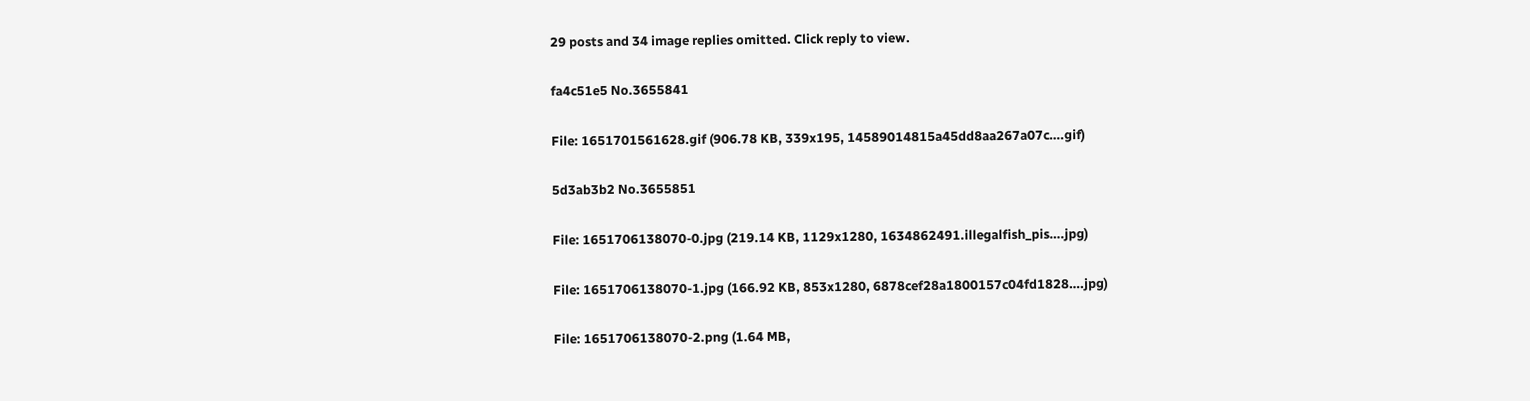29 posts and 34 image replies omitted. Click reply to view.

fa4c51e5 No.3655841

File: 1651701561628.gif (906.78 KB, 339x195, 14589014815a45dd8aa267a07c….gif)

5d3ab3b2 No.3655851

File: 1651706138070-0.jpg (219.14 KB, 1129x1280, 1634862491.illegalfish_pis….jpg)

File: 1651706138070-1.jpg (166.92 KB, 853x1280, 6878cef28a1800157c04fd1828….jpg)

File: 1651706138070-2.png (1.64 MB,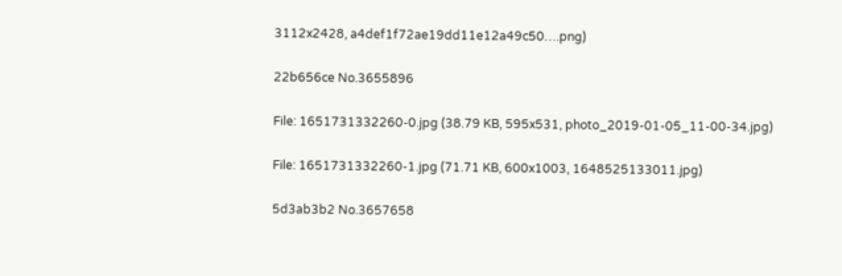3112x2428, a4def1f72ae19dd11e12a49c50….png)

22b656ce No.3655896

File: 1651731332260-0.jpg (38.79 KB, 595x531, photo_2019-01-05_11-00-34.jpg)

File: 1651731332260-1.jpg (71.71 KB, 600x1003, 1648525133011.jpg)

5d3ab3b2 No.3657658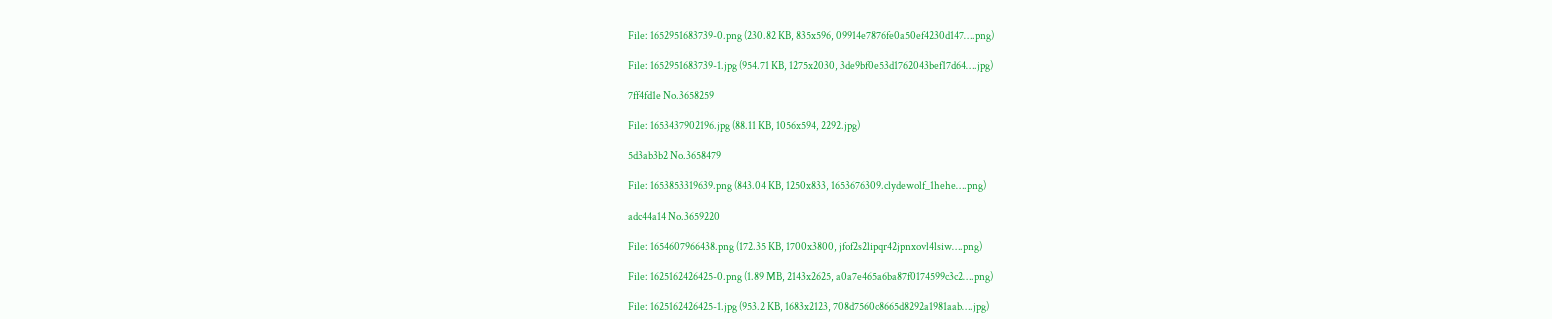File: 1652951683739-0.png (230.82 KB, 835x596, 09914e7876fe0a50ef4230d147….png)

File: 1652951683739-1.jpg (954.71 KB, 1275x2030, 3de9bf0e53d1762043bef17d64….jpg)

7ff4fd1e No.3658259

File: 1653437902196.jpg (88.11 KB, 1056x594, 2292.jpg)

5d3ab3b2 No.3658479

File: 1653853319639.png (843.04 KB, 1250x833, 1653676309.clydewolf_1hehe….png)

adc44a14 No.3659220

File: 1654607966438.png (172.35 KB, 1700x3800, jfof2s2lipqr42jpnxovl4lsiw….png)

File: 1625162426425-0.png (1.89 MB, 2143x2625, a0a7e465a6ba87f0174599c3c2….png)

File: 1625162426425-1.jpg (953.2 KB, 1683x2123, 708d7560c8665d8292a1981aab….jpg)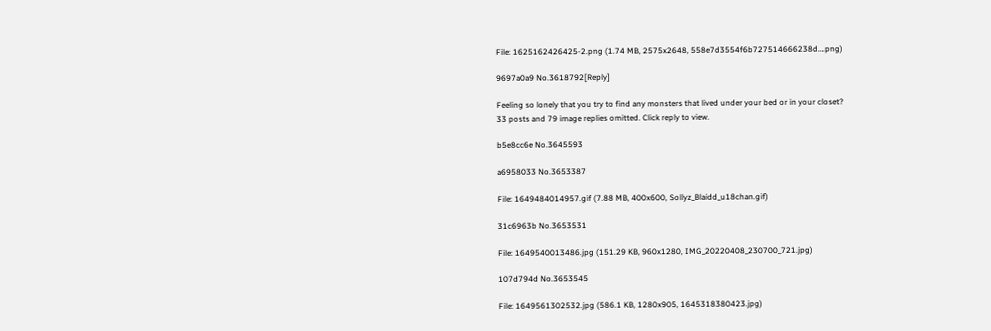File: 1625162426425-2.png (1.74 MB, 2575x2648, 558e7d3554f6b727514666238d….png)

9697a0a9 No.3618792[Reply]

Feeling so lonely that you try to find any monsters that lived under your bed or in your closet?
33 posts and 79 image replies omitted. Click reply to view.

b5e8cc6e No.3645593

a6958033 No.3653387

File: 1649484014957.gif (7.88 MB, 400x600, Sollyz_Blaidd_u18chan.gif)

31c6963b No.3653531

File: 1649540013486.jpg (151.29 KB, 960x1280, IMG_20220408_230700_721.jpg)

107d794d No.3653545

File: 1649561302532.jpg (586.1 KB, 1280x905, 1645318380423.jpg)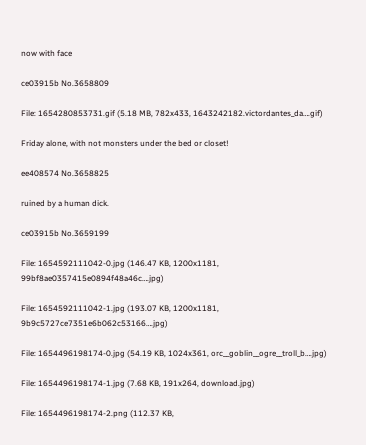now with face

ce03915b No.3658809

File: 1654280853731.gif (5.18 MB, 782x433, 1643242182.victordantes_da….gif)

Friday alone, with not monsters under the bed or closet!

ee408574 No.3658825

ruined by a human dick.

ce03915b No.3659199

File: 1654592111042-0.jpg (146.47 KB, 1200x1181, 99bf8ae0357415e0894f48a46c….jpg)

File: 1654592111042-1.jpg (193.07 KB, 1200x1181, 9b9c5727ce7351e6b062c53166….jpg)

File: 1654496198174-0.jpg (54.19 KB, 1024x361, orc__goblin__ogre__troll_b….jpg)

File: 1654496198174-1.jpg (7.68 KB, 191x264, download.jpg)

File: 1654496198174-2.png (112.37 KB,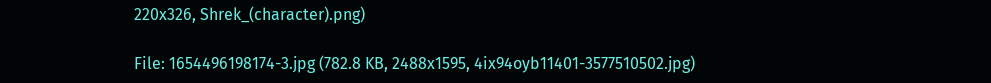220x326, Shrek_(character).png)

File: 1654496198174-3.jpg (782.8 KB, 2488x1595, 4ix94oyb11401-3577510502.jpg)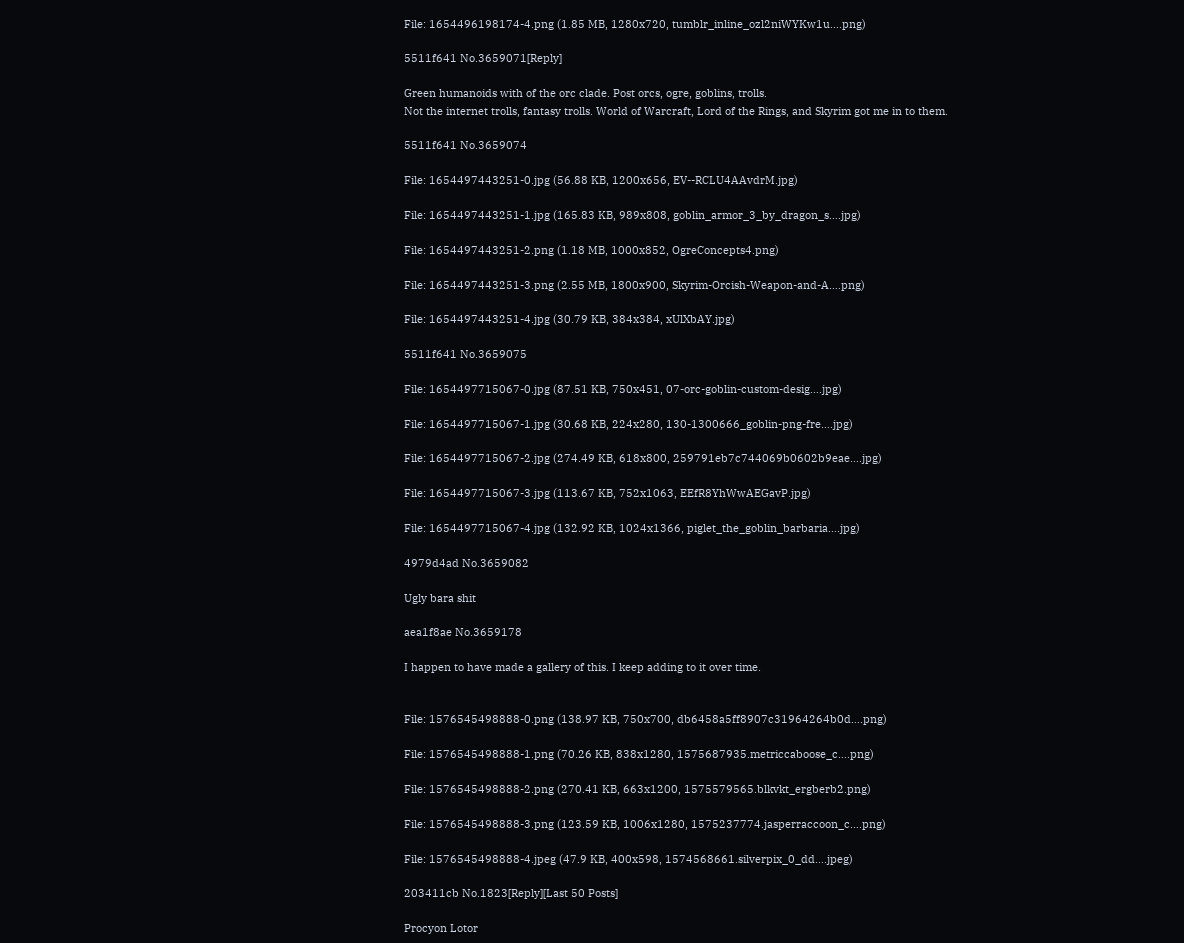File: 1654496198174-4.png (1.85 MB, 1280x720, tumblr_inline_ozl2niWYKw1u….png)

5511f641 No.3659071[Reply]

Green humanoids with of the orc clade. Post orcs, ogre, goblins, trolls.
Not the internet trolls, fantasy trolls. World of Warcraft, Lord of the Rings, and Skyrim got me in to them.

5511f641 No.3659074

File: 1654497443251-0.jpg (56.88 KB, 1200x656, EV--RCLU4AAvdrM.jpg)

File: 1654497443251-1.jpg (165.83 KB, 989x808, goblin_armor_3_by_dragon_s….jpg)

File: 1654497443251-2.png (1.18 MB, 1000x852, OgreConcepts4.png)

File: 1654497443251-3.png (2.55 MB, 1800x900, Skyrim-Orcish-Weapon-and-A….png)

File: 1654497443251-4.jpg (30.79 KB, 384x384, xUlXbAY.jpg)

5511f641 No.3659075

File: 1654497715067-0.jpg (87.51 KB, 750x451, 07-orc-goblin-custom-desig….jpg)

File: 1654497715067-1.jpg (30.68 KB, 224x280, 130-1300666_goblin-png-fre….jpg)

File: 1654497715067-2.jpg (274.49 KB, 618x800, 259791eb7c744069b0602b9eae….jpg)

File: 1654497715067-3.jpg (113.67 KB, 752x1063, EEfR8YhWwAEGavP.jpg)

File: 1654497715067-4.jpg (132.92 KB, 1024x1366, piglet_the_goblin_barbaria….jpg)

4979d4ad No.3659082

Ugly bara shit

aea1f8ae No.3659178

I happen to have made a gallery of this. I keep adding to it over time.


File: 1576545498888-0.png (138.97 KB, 750x700, db6458a5ff8907c31964264b0d….png)

File: 1576545498888-1.png (70.26 KB, 838x1280, 1575687935.metriccaboose_c….png)

File: 1576545498888-2.png (270.41 KB, 663x1200, 1575579565.blkvkt_ergberb2.png)

File: 1576545498888-3.png (123.59 KB, 1006x1280, 1575237774.jasperraccoon_c….png)

File: 1576545498888-4.jpeg (47.9 KB, 400x598, 1574568661.silverpix_0_dd….jpeg)

203411cb No.1823[Reply][Last 50 Posts]

Procyon Lotor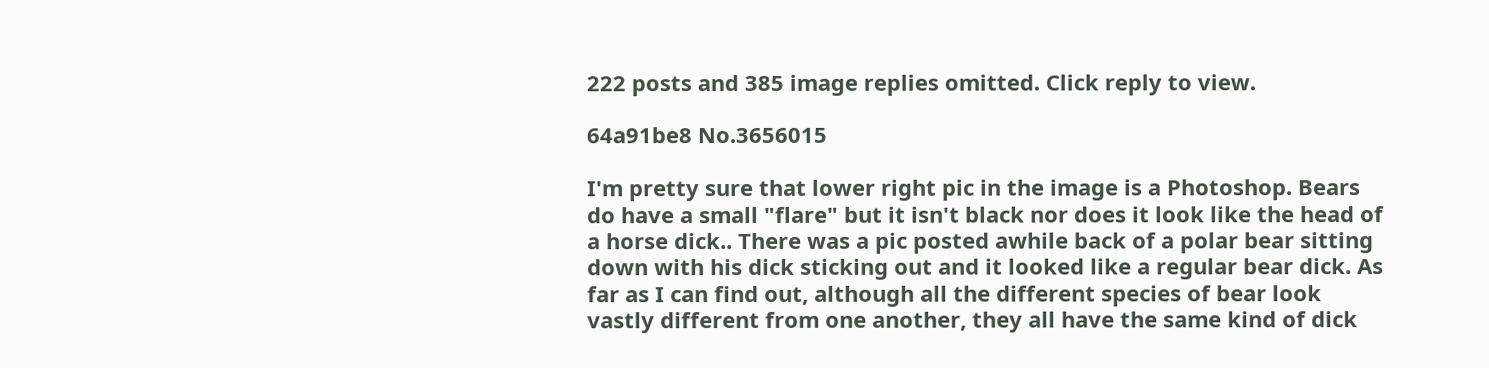222 posts and 385 image replies omitted. Click reply to view.

64a91be8 No.3656015

I'm pretty sure that lower right pic in the image is a Photoshop. Bears do have a small "flare" but it isn't black nor does it look like the head of a horse dick.. There was a pic posted awhile back of a polar bear sitting down with his dick sticking out and it looked like a regular bear dick. As far as I can find out, although all the different species of bear look vastly different from one another, they all have the same kind of dick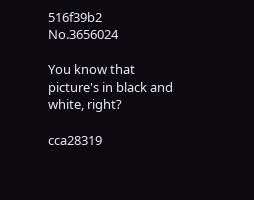516f39b2 No.3656024

You know that picture's in black and white, right?

cca28319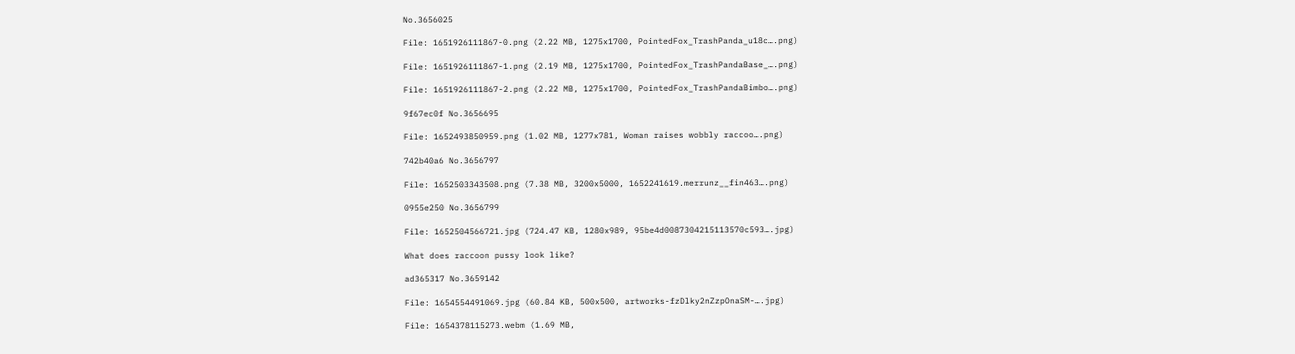No.3656025

File: 1651926111867-0.png (2.22 MB, 1275x1700, PointedFox_TrashPanda_u18c….png)

File: 1651926111867-1.png (2.19 MB, 1275x1700, PointedFox_TrashPandaBase_….png)

File: 1651926111867-2.png (2.22 MB, 1275x1700, PointedFox_TrashPandaBimbo….png)

9f67ec0f No.3656695

File: 1652493850959.png (1.02 MB, 1277x781, Woman raises wobbly raccoo….png)

742b40a6 No.3656797

File: 1652503343508.png (7.38 MB, 3200x5000, 1652241619.merrunz__fin463….png)

0955e250 No.3656799

File: 1652504566721.jpg (724.47 KB, 1280x989, 95be4d0087304215113570c593….jpg)

What does raccoon pussy look like?

ad365317 No.3659142

File: 1654554491069.jpg (60.84 KB, 500x500, artworks-fzDlky2nZzpOnaSM-….jpg)

File: 1654378115273.webm (1.69 MB,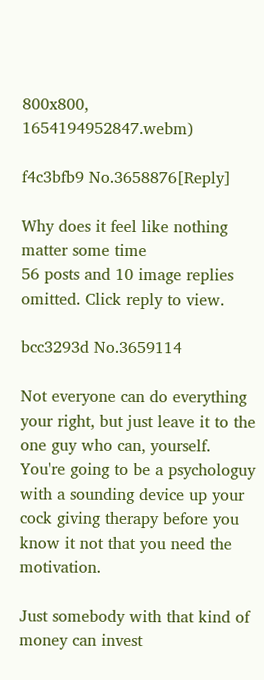800x800, 1654194952847.webm)

f4c3bfb9 No.3658876[Reply]

Why does it feel like nothing matter some time
56 posts and 10 image replies omitted. Click reply to view.

bcc3293d No.3659114

Not everyone can do everything your right, but just leave it to the one guy who can, yourself. You're going to be a psychologuy with a sounding device up your cock giving therapy before you know it not that you need the motivation.

Just somebody with that kind of money can invest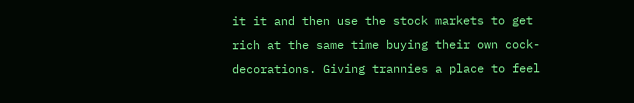it it and then use the stock markets to get rich at the same time buying their own cock-decorations. Giving trannies a place to feel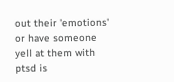out their 'emotions' or have someone yell at them with ptsd is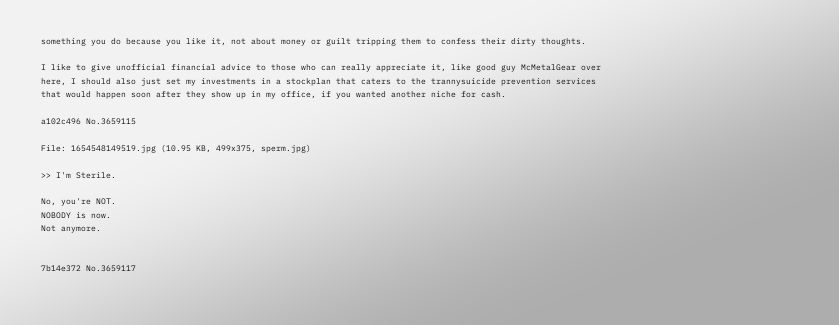something you do because you like it, not about money or guilt tripping them to confess their dirty thoughts.

I like to give unofficial financial advice to those who can really appreciate it, like good guy McMetalGear over here, I should also just set my investments in a stockplan that caters to the trannysuicide prevention services that would happen soon after they show up in my office, if you wanted another niche for cash.

a102c496 No.3659115

File: 1654548149519.jpg (10.95 KB, 499x375, sperm.jpg)

>> I'm Sterile.

No, you're NOT.
NOBODY is now.
Not anymore.


7b14e372 No.3659117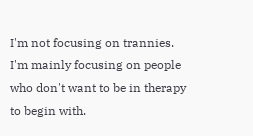I'm not focusing on trannies. I'm mainly focusing on people who don't want to be in therapy to begin with.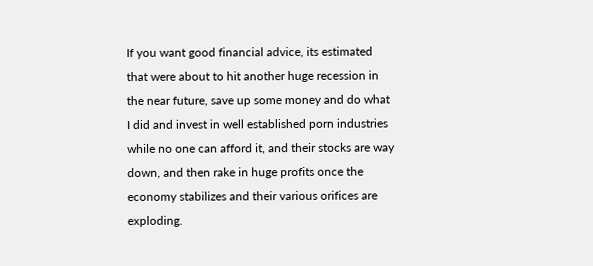If you want good financial advice, its estimated that were about to hit another huge recession in the near future, save up some money and do what I did and invest in well established porn industries while no one can afford it, and their stocks are way down, and then rake in huge profits once the economy stabilizes and their various orifices are exploding.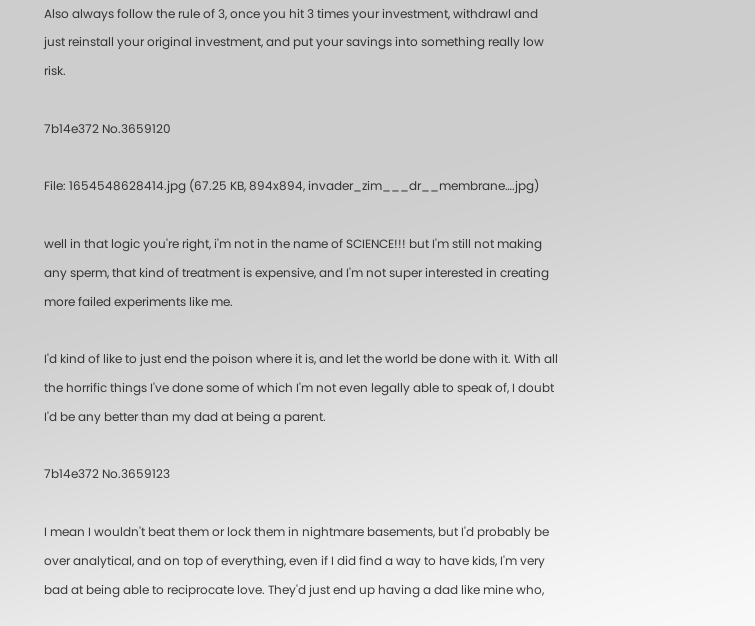Also always follow the rule of 3, once you hit 3 times your investment, withdrawl and just reinstall your original investment, and put your savings into something really low risk.

7b14e372 No.3659120

File: 1654548628414.jpg (67.25 KB, 894x894, invader_zim___dr__membrane….jpg)

well in that logic you're right, i'm not in the name of SCIENCE!!! but I'm still not making any sperm, that kind of treatment is expensive, and I'm not super interested in creating more failed experiments like me.

I'd kind of like to just end the poison where it is, and let the world be done with it. With all the horrific things I've done some of which I'm not even legally able to speak of, I doubt I'd be any better than my dad at being a parent.

7b14e372 No.3659123

I mean I wouldn't beat them or lock them in nightmare basements, but I'd probably be over analytical, and on top of everything, even if I did find a way to have kids, I'm very bad at being able to reciprocate love. They'd just end up having a dad like mine who,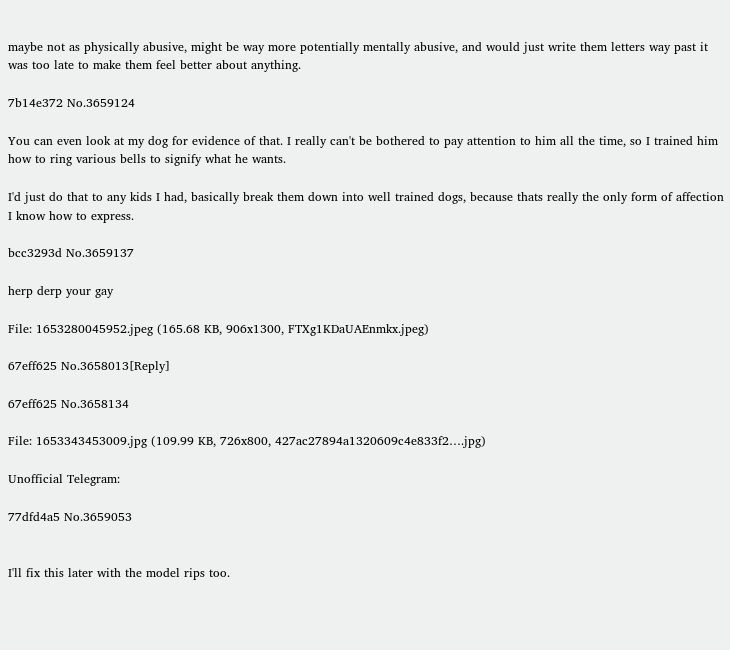maybe not as physically abusive, might be way more potentially mentally abusive, and would just write them letters way past it was too late to make them feel better about anything.

7b14e372 No.3659124

You can even look at my dog for evidence of that. I really can't be bothered to pay attention to him all the time, so I trained him how to ring various bells to signify what he wants.

I'd just do that to any kids I had, basically break them down into well trained dogs, because thats really the only form of affection I know how to express.

bcc3293d No.3659137

herp derp your gay

File: 1653280045952.jpeg (165.68 KB, 906x1300, FTXg1KDaUAEnmkx.jpeg)

67eff625 No.3658013[Reply]

67eff625 No.3658134

File: 1653343453009.jpg (109.99 KB, 726x800, 427ac27894a1320609c4e833f2….jpg)

Unofficial Telegram:

77dfd4a5 No.3659053


I'll fix this later with the model rips too.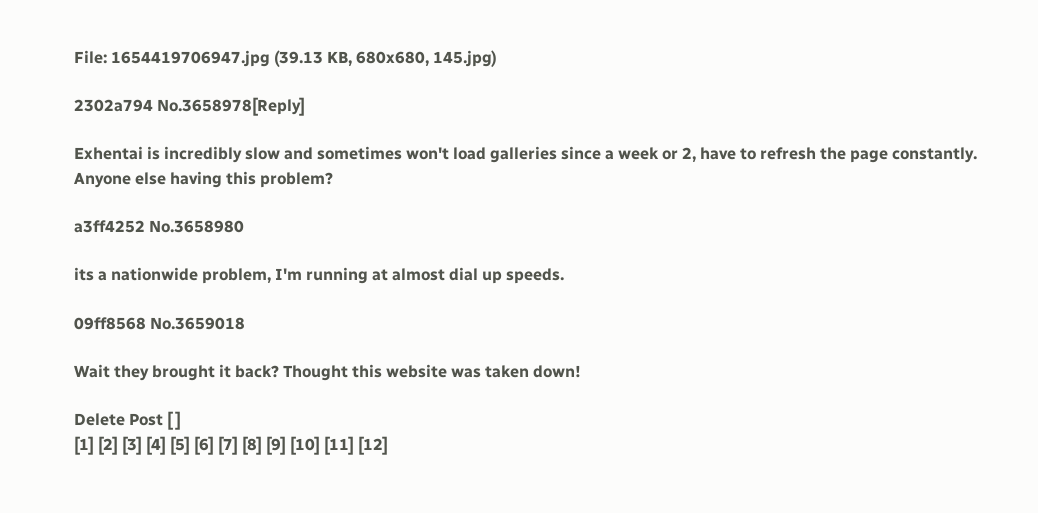File: 1654419706947.jpg (39.13 KB, 680x680, 145.jpg)

2302a794 No.3658978[Reply]

Exhentai is incredibly slow and sometimes won't load galleries since a week or 2, have to refresh the page constantly.
Anyone else having this problem?

a3ff4252 No.3658980

its a nationwide problem, I'm running at almost dial up speeds.

09ff8568 No.3659018

Wait they brought it back? Thought this website was taken down!

Delete Post [ ]
[1] [2] [3] [4] [5] [6] [7] [8] [9] [10] [11] [12]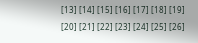[13] [14] [15] [16] [17] [18] [19] [20] [21] [22] [23] [24] [25] [26]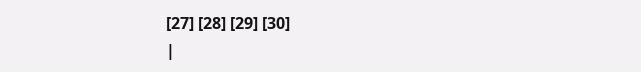[27] [28] [29] [30]
|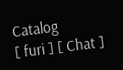Catalog
[ furi ] [ Chat ]